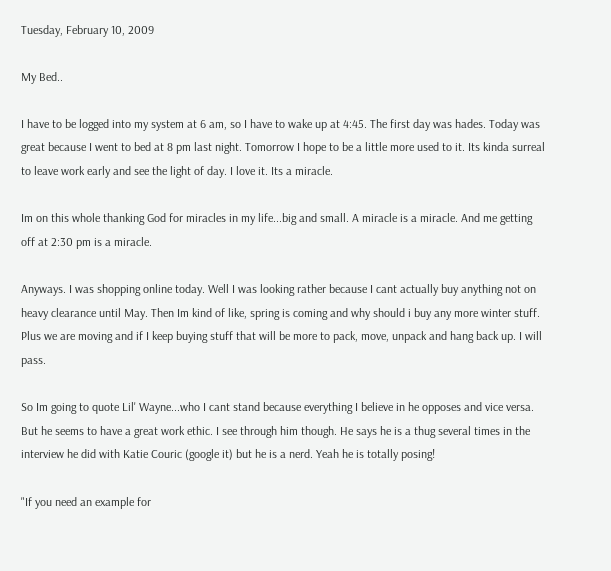Tuesday, February 10, 2009

My Bed..

I have to be logged into my system at 6 am, so I have to wake up at 4:45. The first day was hades. Today was great because I went to bed at 8 pm last night. Tomorrow I hope to be a little more used to it. Its kinda surreal to leave work early and see the light of day. I love it. Its a miracle.

Im on this whole thanking God for miracles in my life...big and small. A miracle is a miracle. And me getting off at 2:30 pm is a miracle.

Anyways. I was shopping online today. Well I was looking rather because I cant actually buy anything not on heavy clearance until May. Then Im kind of like, spring is coming and why should i buy any more winter stuff. Plus we are moving and if I keep buying stuff that will be more to pack, move, unpack and hang back up. I will pass.

So Im going to quote Lil' Wayne...who I cant stand because everything I believe in he opposes and vice versa. But he seems to have a great work ethic. I see through him though. He says he is a thug several times in the interview he did with Katie Couric (google it) but he is a nerd. Yeah he is totally posing!

"If you need an example for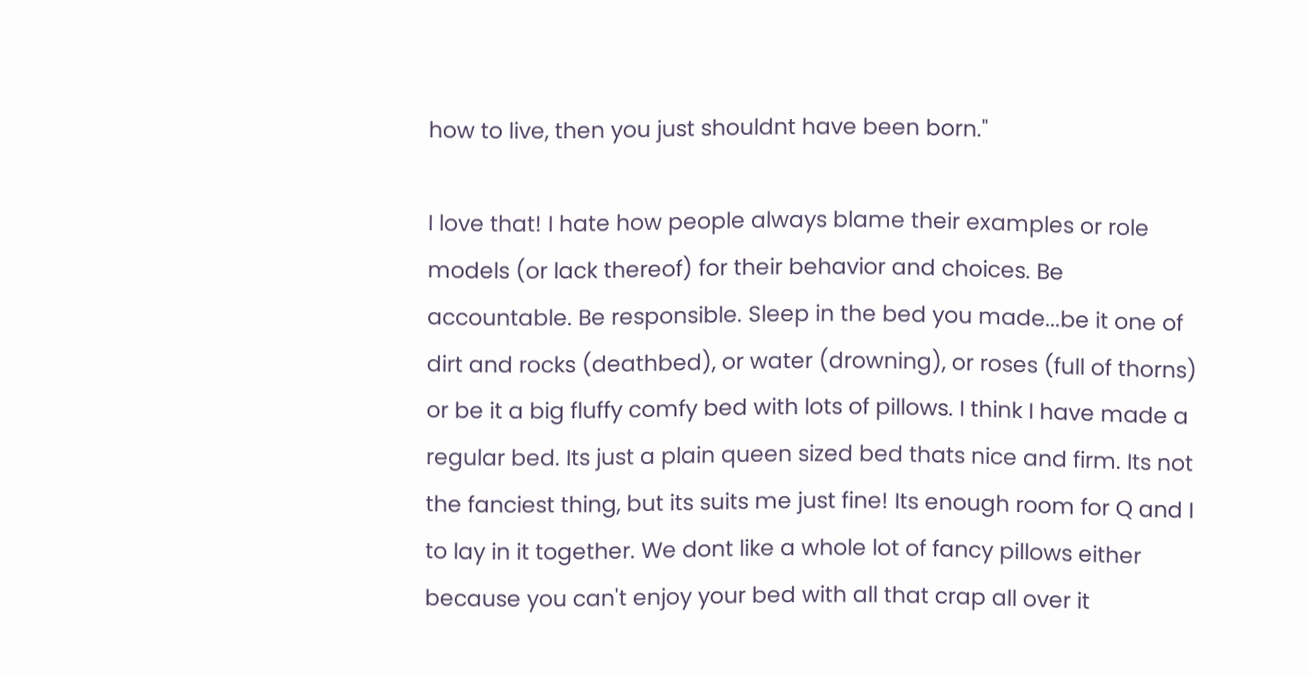how to live, then you just shouldnt have been born."

I love that! I hate how people always blame their examples or role models (or lack thereof) for their behavior and choices. Be accountable. Be responsible. Sleep in the bed you made...be it one of dirt and rocks (deathbed), or water (drowning), or roses (full of thorns) or be it a big fluffy comfy bed with lots of pillows. I think I have made a regular bed. Its just a plain queen sized bed thats nice and firm. Its not the fanciest thing, but its suits me just fine! Its enough room for Q and I to lay in it together. We dont like a whole lot of fancy pillows either because you can't enjoy your bed with all that crap all over it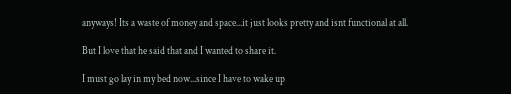anyways! Its a waste of money and space...it just looks pretty and isnt functional at all.

But I love that he said that and I wanted to share it.

I must go lay in my bed now...since I have to wake up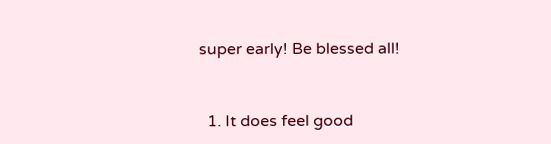super early! Be blessed all!


  1. It does feel good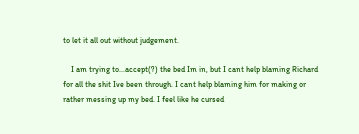to let it all out without judgement.

    I am trying to...accept(?) the bed Im in, but I cant help blaming Richard for all the shit Ive been through. I cant help blaming him for making or rather messing up my bed. I feel like he cursed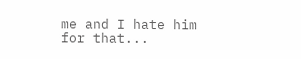me and I hate him for that...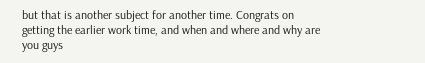but that is another subject for another time. Congrats on getting the earlier work time, and when and where and why are you guys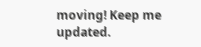moving! Keep me updated.